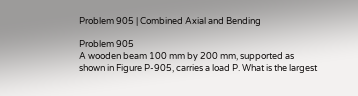Problem 905 | Combined Axial and Bending

Problem 905
A wooden beam 100 mm by 200 mm, supported as shown in Figure P-905, carries a load P. What is the largest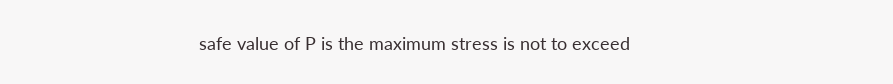safe value of P is the maximum stress is not to exceed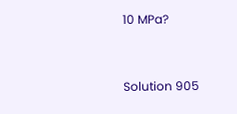10 MPa?



Solution 905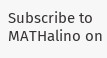Subscribe to MATHalino on